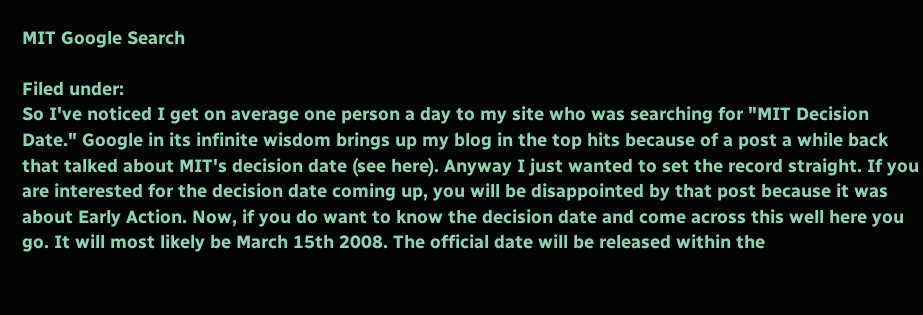MIT Google Search

Filed under:
So I've noticed I get on average one person a day to my site who was searching for "MIT Decision Date." Google in its infinite wisdom brings up my blog in the top hits because of a post a while back that talked about MIT's decision date (see here). Anyway I just wanted to set the record straight. If you are interested for the decision date coming up, you will be disappointed by that post because it was about Early Action. Now, if you do want to know the decision date and come across this well here you go. It will most likely be March 15th 2008. The official date will be released within the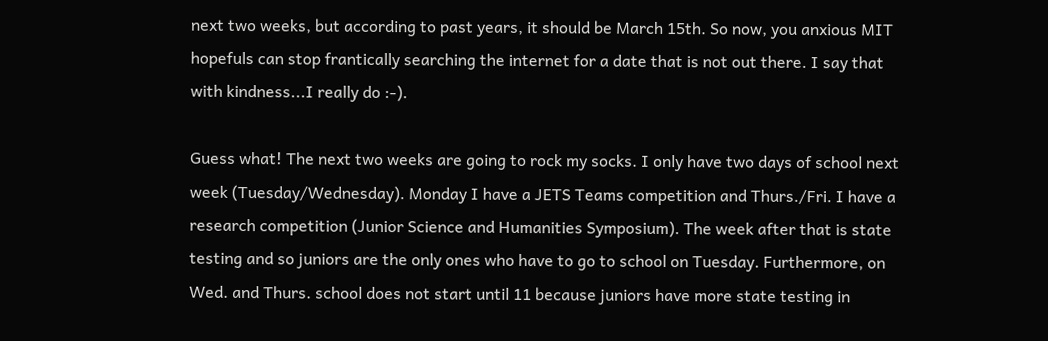next two weeks, but according to past years, it should be March 15th. So now, you anxious MIT hopefuls can stop frantically searching the internet for a date that is not out there. I say that with kindness...I really do :-).

Guess what! The next two weeks are going to rock my socks. I only have two days of school next week (Tuesday/Wednesday). Monday I have a JETS Teams competition and Thurs./Fri. I have a research competition (Junior Science and Humanities Symposium). The week after that is state testing and so juniors are the only ones who have to go to school on Tuesday. Furthermore, on Wed. and Thurs. school does not start until 11 because juniors have more state testing in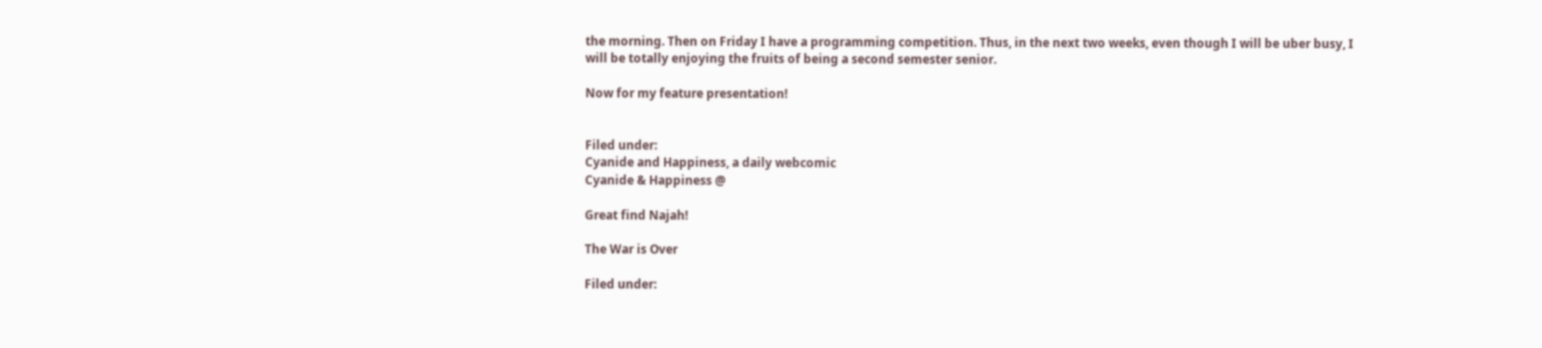the morning. Then on Friday I have a programming competition. Thus, in the next two weeks, even though I will be uber busy, I will be totally enjoying the fruits of being a second semester senior.

Now for my feature presentation!


Filed under:
Cyanide and Happiness, a daily webcomic
Cyanide & Happiness @

Great find Najah!

The War is Over

Filed under: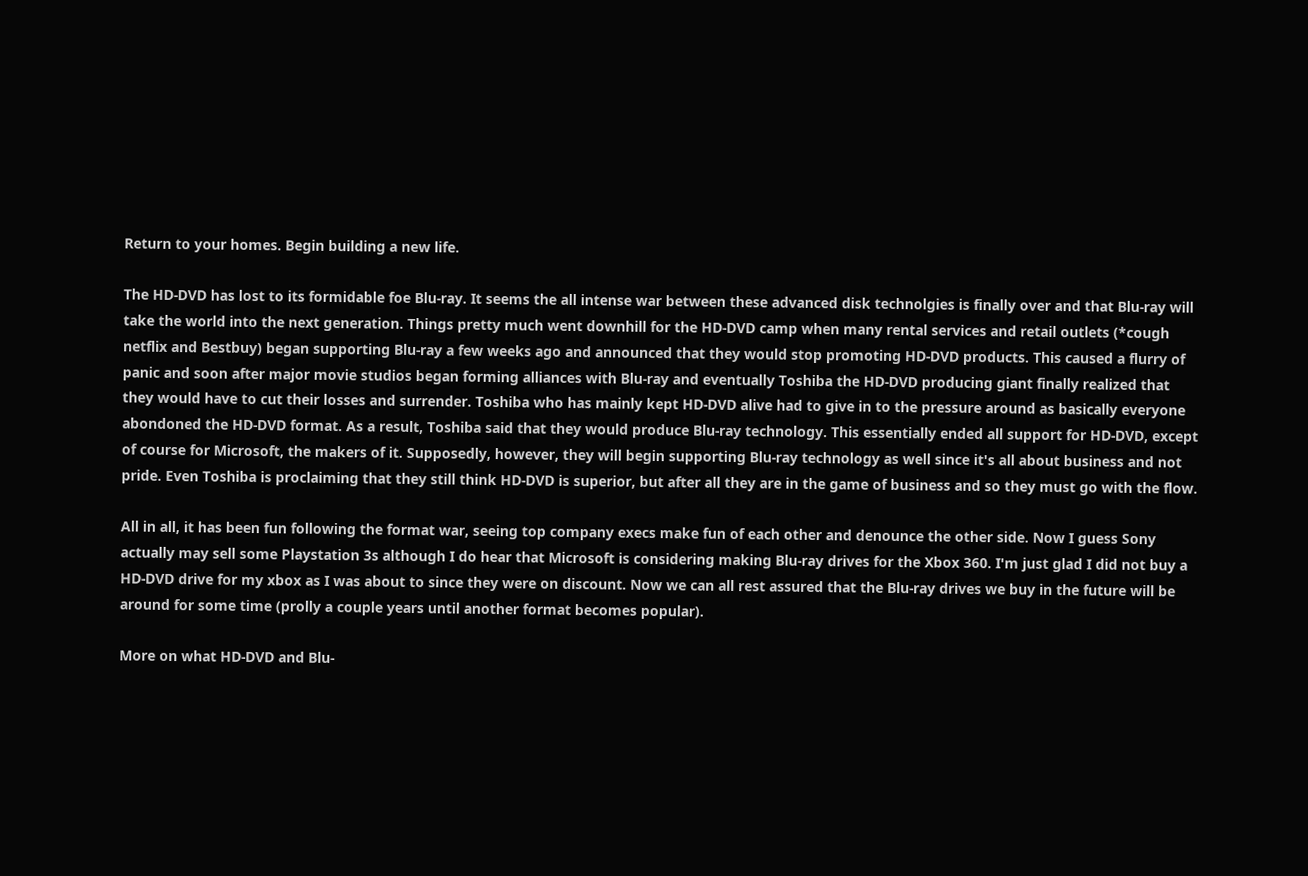Return to your homes. Begin building a new life.

The HD-DVD has lost to its formidable foe Blu-ray. It seems the all intense war between these advanced disk technolgies is finally over and that Blu-ray will take the world into the next generation. Things pretty much went downhill for the HD-DVD camp when many rental services and retail outlets (*cough netflix and Bestbuy) began supporting Blu-ray a few weeks ago and announced that they would stop promoting HD-DVD products. This caused a flurry of panic and soon after major movie studios began forming alliances with Blu-ray and eventually Toshiba the HD-DVD producing giant finally realized that they would have to cut their losses and surrender. Toshiba who has mainly kept HD-DVD alive had to give in to the pressure around as basically everyone abondoned the HD-DVD format. As a result, Toshiba said that they would produce Blu-ray technology. This essentially ended all support for HD-DVD, except of course for Microsoft, the makers of it. Supposedly, however, they will begin supporting Blu-ray technology as well since it's all about business and not pride. Even Toshiba is proclaiming that they still think HD-DVD is superior, but after all they are in the game of business and so they must go with the flow.

All in all, it has been fun following the format war, seeing top company execs make fun of each other and denounce the other side. Now I guess Sony actually may sell some Playstation 3s although I do hear that Microsoft is considering making Blu-ray drives for the Xbox 360. I'm just glad I did not buy a HD-DVD drive for my xbox as I was about to since they were on discount. Now we can all rest assured that the Blu-ray drives we buy in the future will be around for some time (prolly a couple years until another format becomes popular).

More on what HD-DVD and Blu-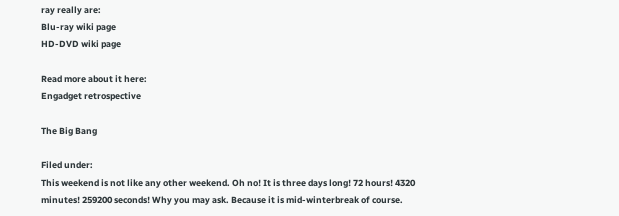ray really are:
Blu-ray wiki page
HD-DVD wiki page

Read more about it here:
Engadget retrospective

The Big Bang

Filed under:
This weekend is not like any other weekend. Oh no! It is three days long! 72 hours! 4320 minutes! 259200 seconds! Why you may ask. Because it is mid-winterbreak of course.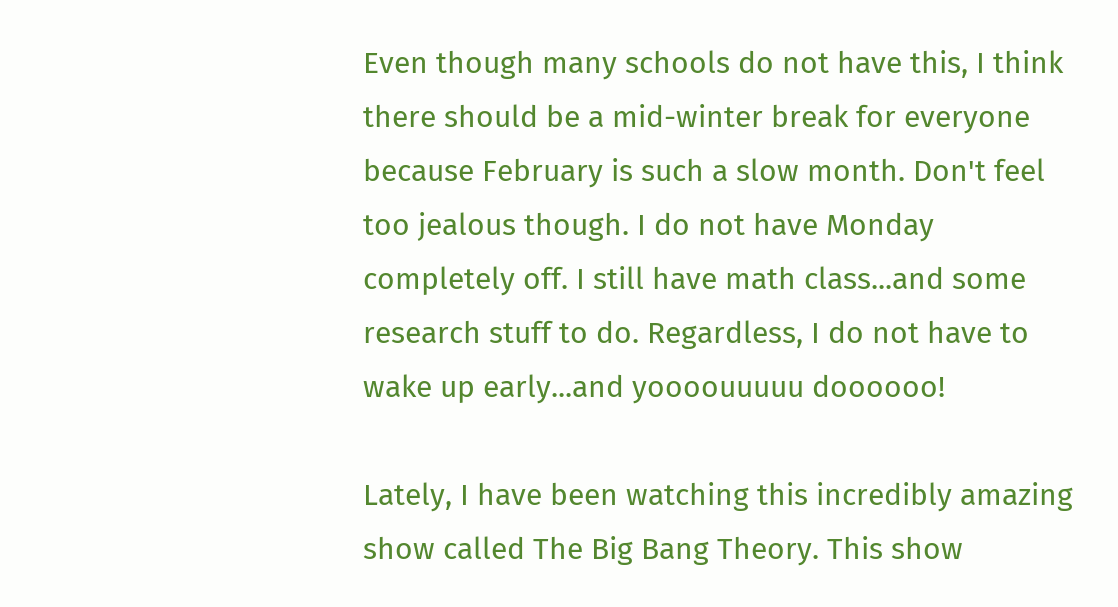Even though many schools do not have this, I think there should be a mid-winter break for everyone because February is such a slow month. Don't feel too jealous though. I do not have Monday completely off. I still have math class...and some research stuff to do. Regardless, I do not have to wake up early...and yoooouuuuu doooooo!

Lately, I have been watching this incredibly amazing show called The Big Bang Theory. This show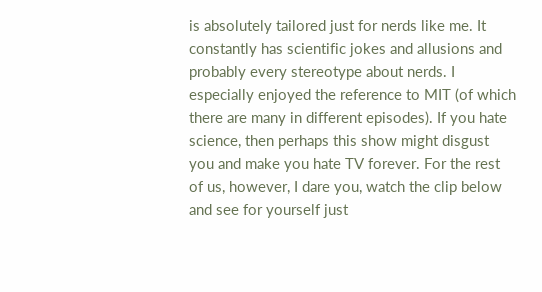is absolutely tailored just for nerds like me. It constantly has scientific jokes and allusions and probably every stereotype about nerds. I especially enjoyed the reference to MIT (of which there are many in different episodes). If you hate science, then perhaps this show might disgust you and make you hate TV forever. For the rest of us, however, I dare you, watch the clip below and see for yourself just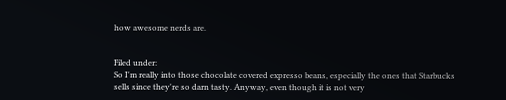how awesome nerds are.


Filed under:
So I'm really into those chocolate covered expresso beans, especially the ones that Starbucks sells since they're so darn tasty. Anyway, even though it is not very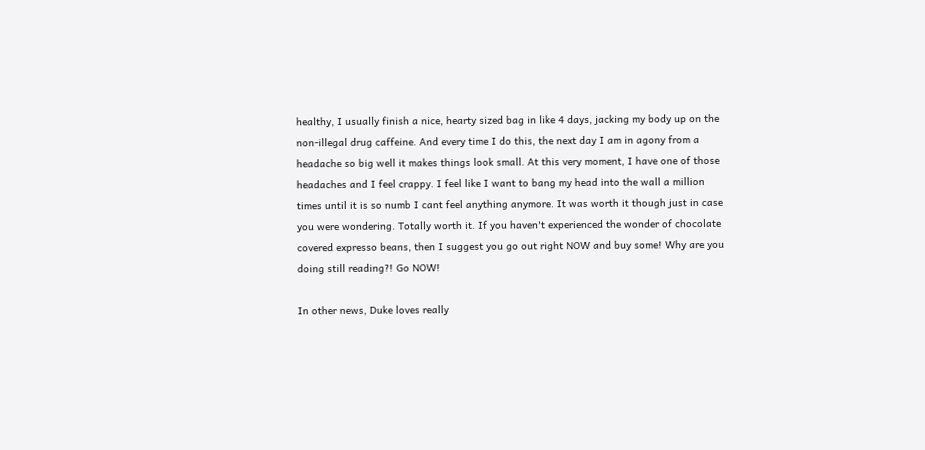healthy, I usually finish a nice, hearty sized bag in like 4 days, jacking my body up on the non-illegal drug caffeine. And every time I do this, the next day I am in agony from a headache so big well it makes things look small. At this very moment, I have one of those headaches and I feel crappy. I feel like I want to bang my head into the wall a million times until it is so numb I cant feel anything anymore. It was worth it though just in case you were wondering. Totally worth it. If you haven't experienced the wonder of chocolate covered expresso beans, then I suggest you go out right NOW and buy some! Why are you doing still reading?! Go NOW!

In other news, Duke loves really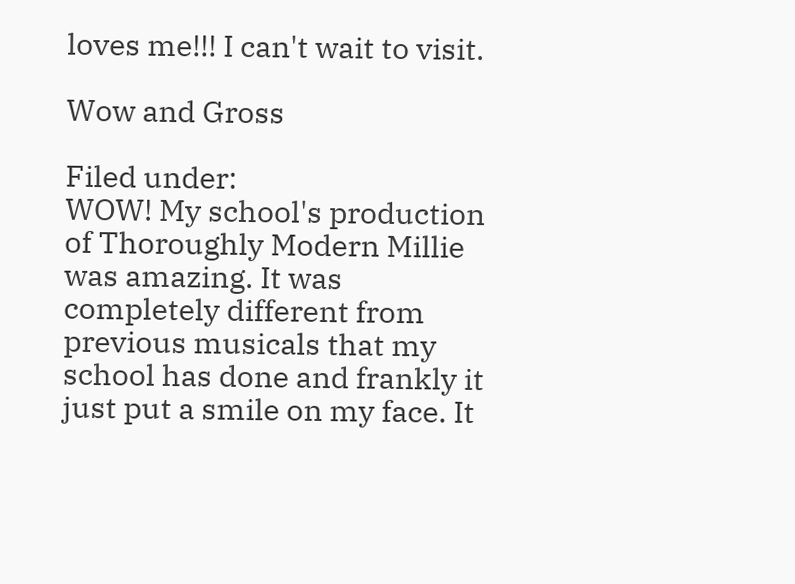loves me!!! I can't wait to visit.

Wow and Gross

Filed under:
WOW! My school's production of Thoroughly Modern Millie was amazing. It was completely different from previous musicals that my school has done and frankly it just put a smile on my face. It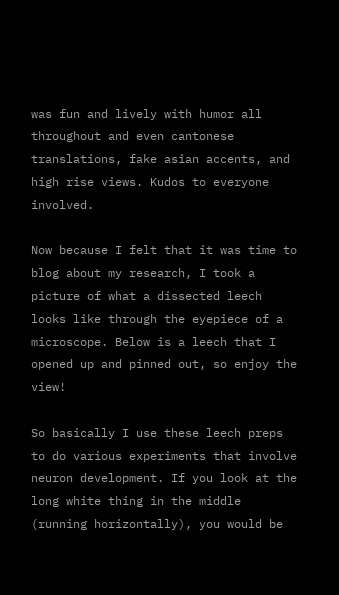was fun and lively with humor all throughout and even cantonese translations, fake asian accents, and high rise views. Kudos to everyone involved.

Now because I felt that it was time to blog about my research, I took a picture of what a dissected leech looks like through the eyepiece of a microscope. Below is a leech that I opened up and pinned out, so enjoy the view!

So basically I use these leech preps to do various experiments that involve neuron development. If you look at the long white thing in the middle (running horizontally), you would be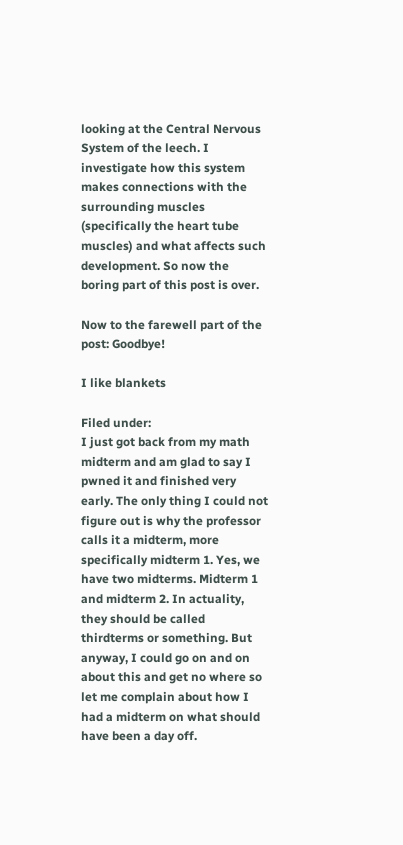looking at the Central Nervous System of the leech. I investigate how this system makes connections with the surrounding muscles (specifically the heart tube muscles) and what affects such development. So now the boring part of this post is over.

Now to the farewell part of the post: Goodbye!

I like blankets

Filed under:
I just got back from my math midterm and am glad to say I pwned it and finished very early. The only thing I could not figure out is why the professor calls it a midterm, more specifically midterm 1. Yes, we have two midterms. Midterm 1 and midterm 2. In actuality, they should be called thirdterms or something. But anyway, I could go on and on about this and get no where so let me complain about how I had a midterm on what should have been a day off.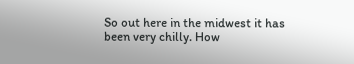So out here in the midwest it has been very chilly. How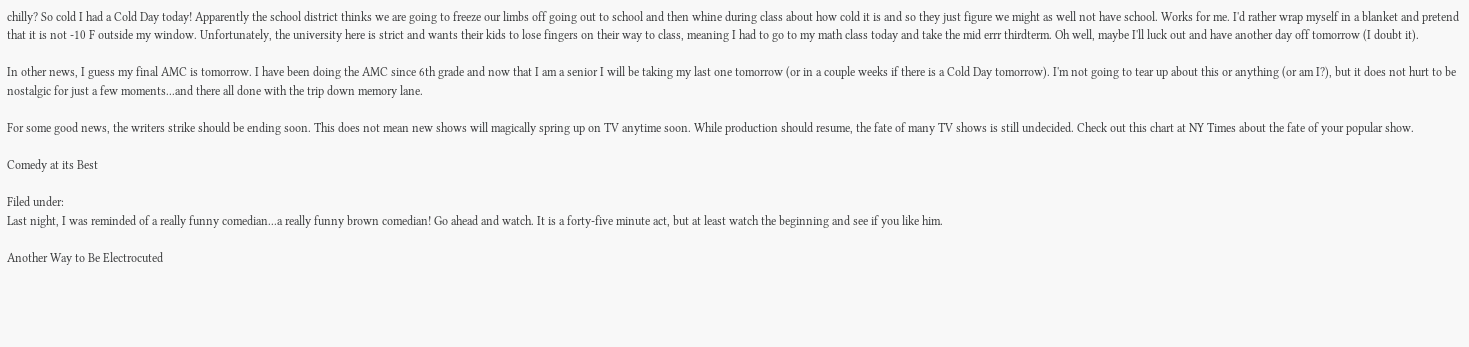chilly? So cold I had a Cold Day today! Apparently the school district thinks we are going to freeze our limbs off going out to school and then whine during class about how cold it is and so they just figure we might as well not have school. Works for me. I'd rather wrap myself in a blanket and pretend that it is not -10 F outside my window. Unfortunately, the university here is strict and wants their kids to lose fingers on their way to class, meaning I had to go to my math class today and take the mid errr thirdterm. Oh well, maybe I'll luck out and have another day off tomorrow (I doubt it).

In other news, I guess my final AMC is tomorrow. I have been doing the AMC since 6th grade and now that I am a senior I will be taking my last one tomorrow (or in a couple weeks if there is a Cold Day tomorrow). I'm not going to tear up about this or anything (or am I?), but it does not hurt to be nostalgic for just a few moments...and there all done with the trip down memory lane.

For some good news, the writers strike should be ending soon. This does not mean new shows will magically spring up on TV anytime soon. While production should resume, the fate of many TV shows is still undecided. Check out this chart at NY Times about the fate of your popular show.

Comedy at its Best

Filed under:
Last night, I was reminded of a really funny comedian...a really funny brown comedian! Go ahead and watch. It is a forty-five minute act, but at least watch the beginning and see if you like him.

Another Way to Be Electrocuted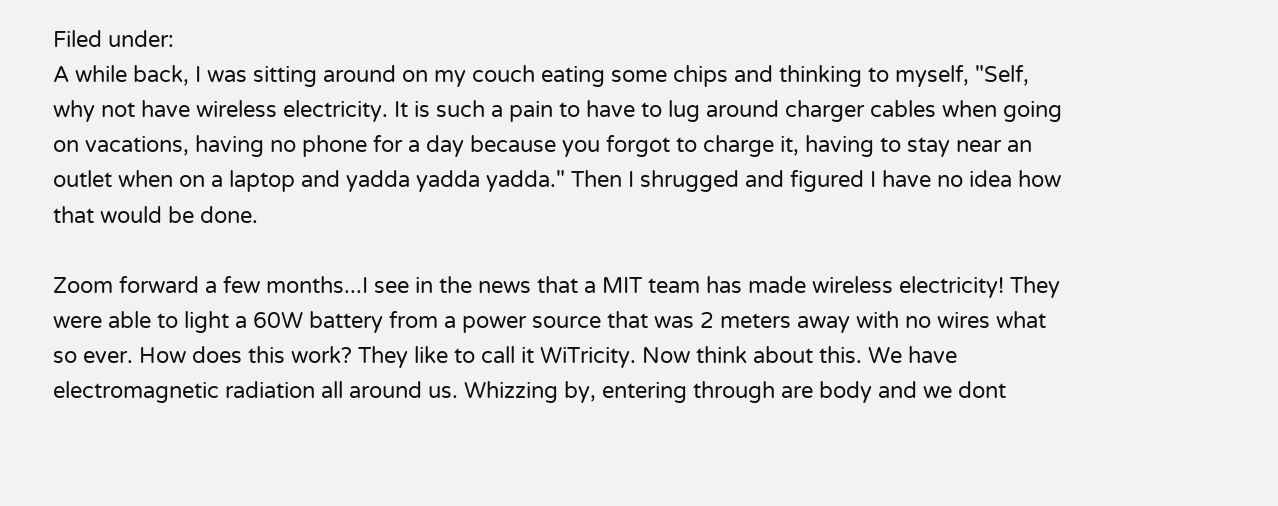Filed under:
A while back, I was sitting around on my couch eating some chips and thinking to myself, "Self, why not have wireless electricity. It is such a pain to have to lug around charger cables when going on vacations, having no phone for a day because you forgot to charge it, having to stay near an outlet when on a laptop and yadda yadda yadda." Then I shrugged and figured I have no idea how that would be done.

Zoom forward a few months...I see in the news that a MIT team has made wireless electricity! They were able to light a 60W battery from a power source that was 2 meters away with no wires what so ever. How does this work? They like to call it WiTricity. Now think about this. We have electromagnetic radiation all around us. Whizzing by, entering through are body and we dont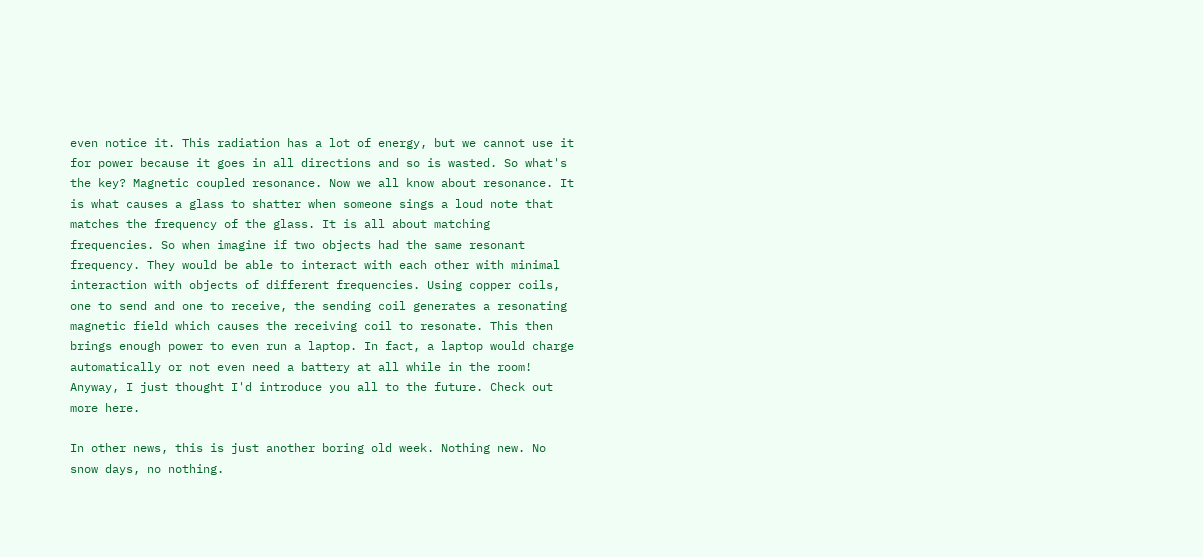even notice it. This radiation has a lot of energy, but we cannot use it for power because it goes in all directions and so is wasted. So what's the key? Magnetic coupled resonance. Now we all know about resonance. It is what causes a glass to shatter when someone sings a loud note that matches the frequency of the glass. It is all about matching frequencies. So when imagine if two objects had the same resonant frequency. They would be able to interact with each other with minimal interaction with objects of different frequencies. Using copper coils, one to send and one to receive, the sending coil generates a resonating magnetic field which causes the receiving coil to resonate. This then brings enough power to even run a laptop. In fact, a laptop would charge automatically or not even need a battery at all while in the room! Anyway, I just thought I'd introduce you all to the future. Check out more here.

In other news, this is just another boring old week. Nothing new. No snow days, no nothing.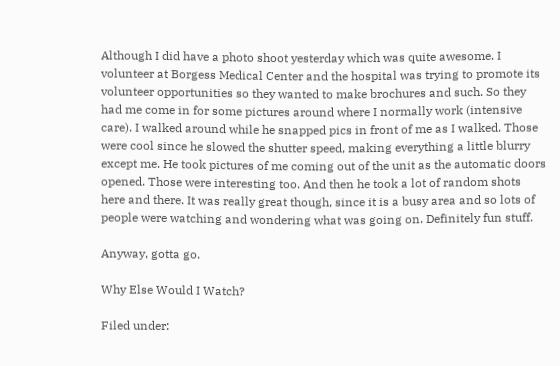Although I did have a photo shoot yesterday which was quite awesome. I volunteer at Borgess Medical Center and the hospital was trying to promote its volunteer opportunities so they wanted to make brochures and such. So they had me come in for some pictures around where I normally work (intensive care). I walked around while he snapped pics in front of me as I walked. Those were cool since he slowed the shutter speed, making everything a little blurry except me. He took pictures of me coming out of the unit as the automatic doors opened. Those were interesting too. And then he took a lot of random shots here and there. It was really great though, since it is a busy area and so lots of people were watching and wondering what was going on. Definitely fun stuff.

Anyway, gotta go.

Why Else Would I Watch?

Filed under: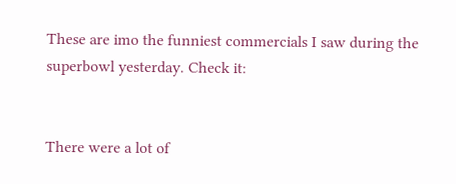These are imo the funniest commercials I saw during the superbowl yesterday. Check it:


There were a lot of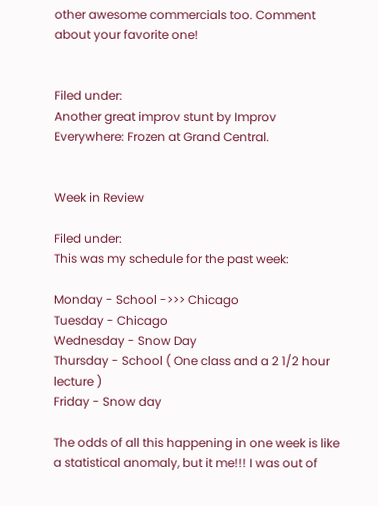other awesome commercials too. Comment about your favorite one!


Filed under:
Another great improv stunt by Improv Everywhere: Frozen at Grand Central.


Week in Review

Filed under:
This was my schedule for the past week:

Monday - School ->>> Chicago
Tuesday - Chicago
Wednesday - Snow Day
Thursday - School ( One class and a 2 1/2 hour lecture )
Friday - Snow day

The odds of all this happening in one week is like a statistical anomaly, but it me!!! I was out of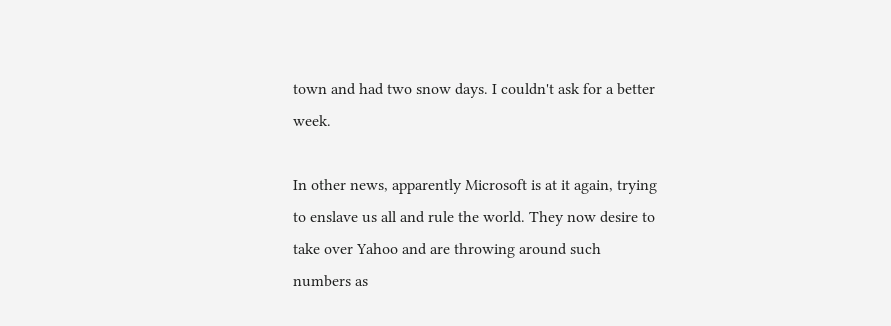town and had two snow days. I couldn't ask for a better week.

In other news, apparently Microsoft is at it again, trying to enslave us all and rule the world. They now desire to take over Yahoo and are throwing around such numbers as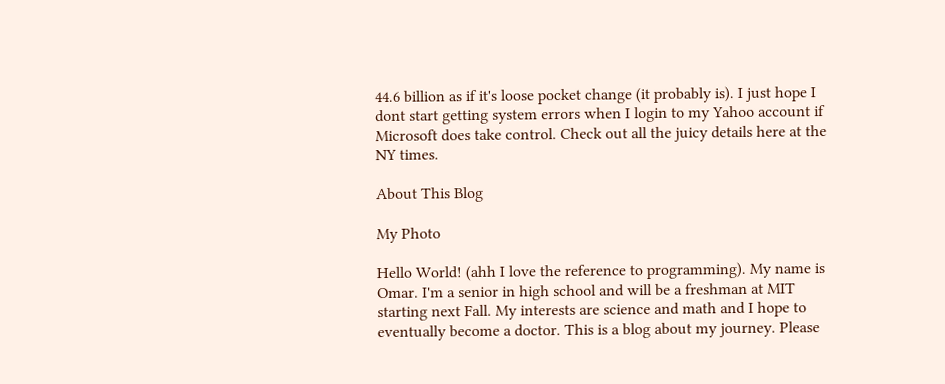44.6 billion as if it's loose pocket change (it probably is). I just hope I dont start getting system errors when I login to my Yahoo account if Microsoft does take control. Check out all the juicy details here at the NY times.

About This Blog

My Photo

Hello World! (ahh I love the reference to programming). My name is Omar. I'm a senior in high school and will be a freshman at MIT starting next Fall. My interests are science and math and I hope to eventually become a doctor. This is a blog about my journey. Please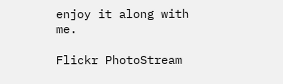enjoy it along with me.

Flickr PhotoStream